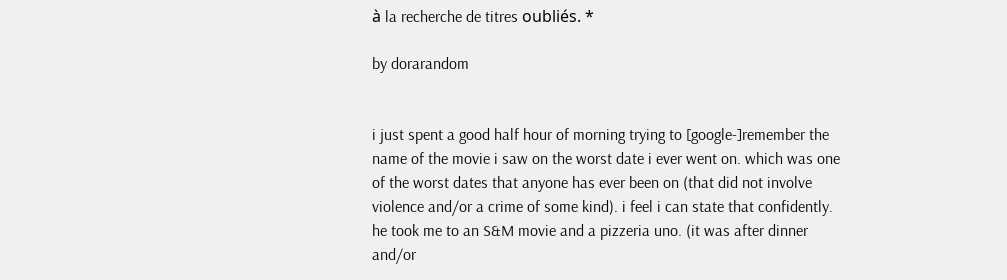à la recherche de titres oubliés. *

by dorarandom


i just spent a good half hour of morning trying to [google-]remember the name of the movie i saw on the worst date i ever went on. which was one of the worst dates that anyone has ever been on (that did not involve violence and/or a crime of some kind). i feel i can state that confidently. he took me to an S&M movie and a pizzeria uno. (it was after dinner and/or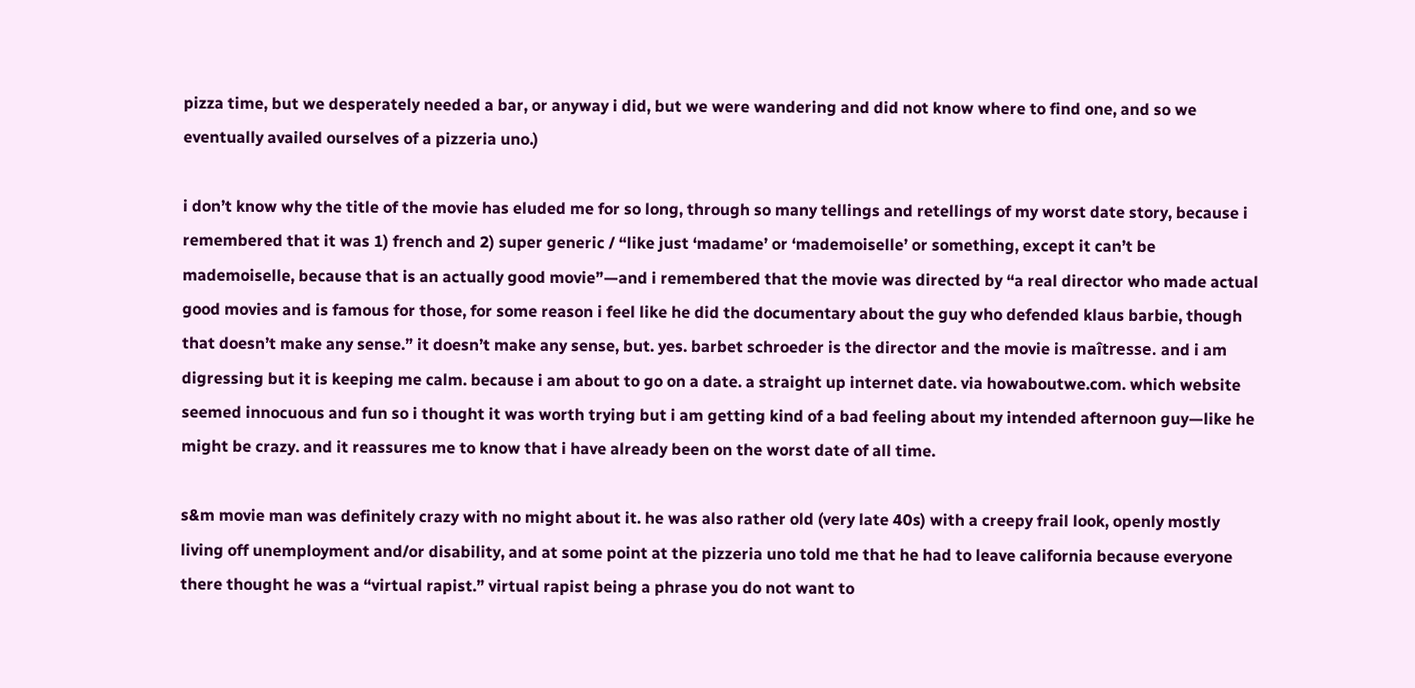pizza time, but we desperately needed a bar, or anyway i did, but we were wandering and did not know where to find one, and so we eventually availed ourselves of a pizzeria uno.)

i don’t know why the title of the movie has eluded me for so long, through so many tellings and retellings of my worst date story, because i remembered that it was 1) french and 2) super generic / “like just ‘madame’ or ‘mademoiselle’ or something, except it can’t be mademoiselle, because that is an actually good movie”—and i remembered that the movie was directed by “a real director who made actual good movies and is famous for those, for some reason i feel like he did the documentary about the guy who defended klaus barbie, though that doesn’t make any sense.” it doesn’t make any sense, but. yes. barbet schroeder is the director and the movie is maîtresse. and i am digressing but it is keeping me calm. because i am about to go on a date. a straight up internet date. via howaboutwe.com. which website seemed innocuous and fun so i thought it was worth trying but i am getting kind of a bad feeling about my intended afternoon guy—like he might be crazy. and it reassures me to know that i have already been on the worst date of all time.

s&m movie man was definitely crazy with no might about it. he was also rather old (very late 40s) with a creepy frail look, openly mostly living off unemployment and/or disability, and at some point at the pizzeria uno told me that he had to leave california because everyone there thought he was a “virtual rapist.” virtual rapist being a phrase you do not want to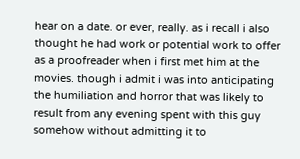hear on a date. or ever, really. as i recall i also thought he had work or potential work to offer as a proofreader when i first met him at the movies. though i admit i was into anticipating the humiliation and horror that was likely to result from any evening spent with this guy somehow without admitting it to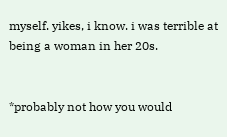myself. yikes, i know. i was terrible at being a woman in her 20s.


*probably not how you would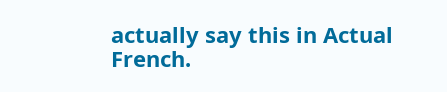actually say this in Actual French.